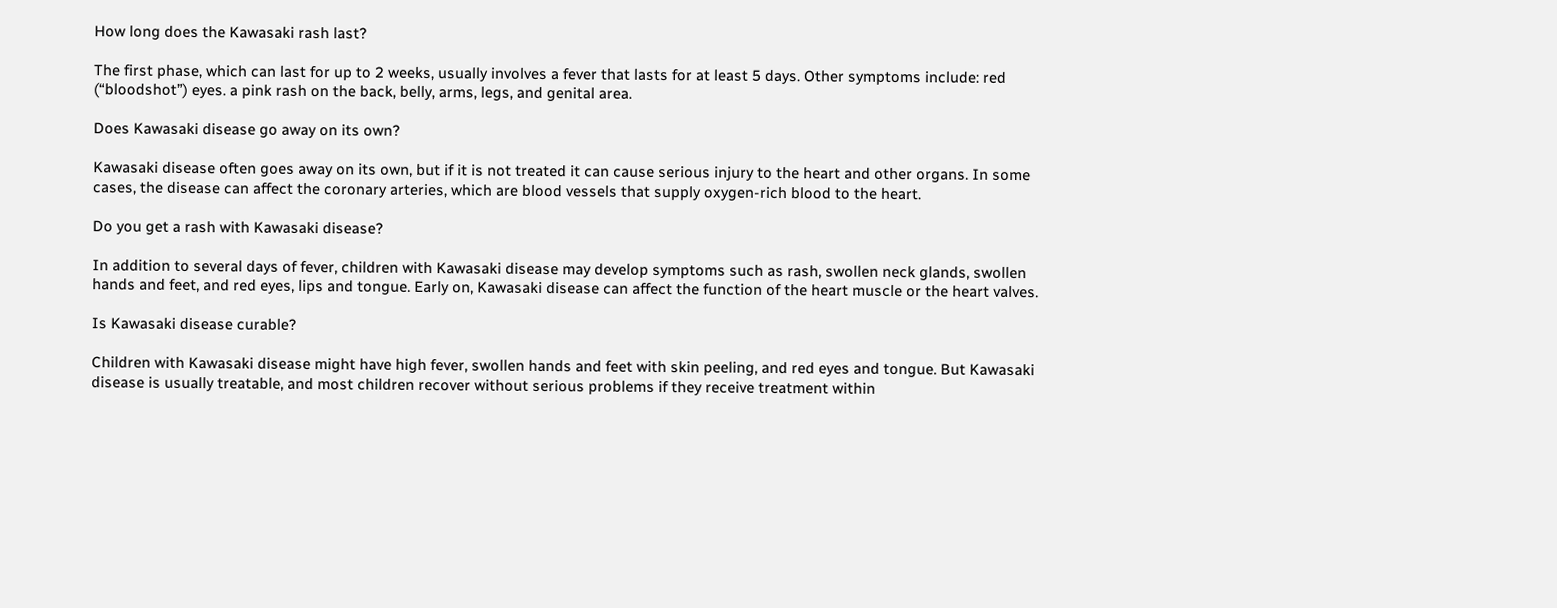How long does the Kawasaki rash last?

The first phase, which can last for up to 2 weeks, usually involves a fever that lasts for at least 5 days. Other symptoms include: red (“bloodshot”) eyes. a pink rash on the back, belly, arms, legs, and genital area.

Does Kawasaki disease go away on its own?

Kawasaki disease often goes away on its own, but if it is not treated it can cause serious injury to the heart and other organs. In some cases, the disease can affect the coronary arteries, which are blood vessels that supply oxygen-rich blood to the heart.

Do you get a rash with Kawasaki disease?

In addition to several days of fever, children with Kawasaki disease may develop symptoms such as rash, swollen neck glands, swollen hands and feet, and red eyes, lips and tongue. Early on, Kawasaki disease can affect the function of the heart muscle or the heart valves.

Is Kawasaki disease curable?

Children with Kawasaki disease might have high fever, swollen hands and feet with skin peeling, and red eyes and tongue. But Kawasaki disease is usually treatable, and most children recover without serious problems if they receive treatment within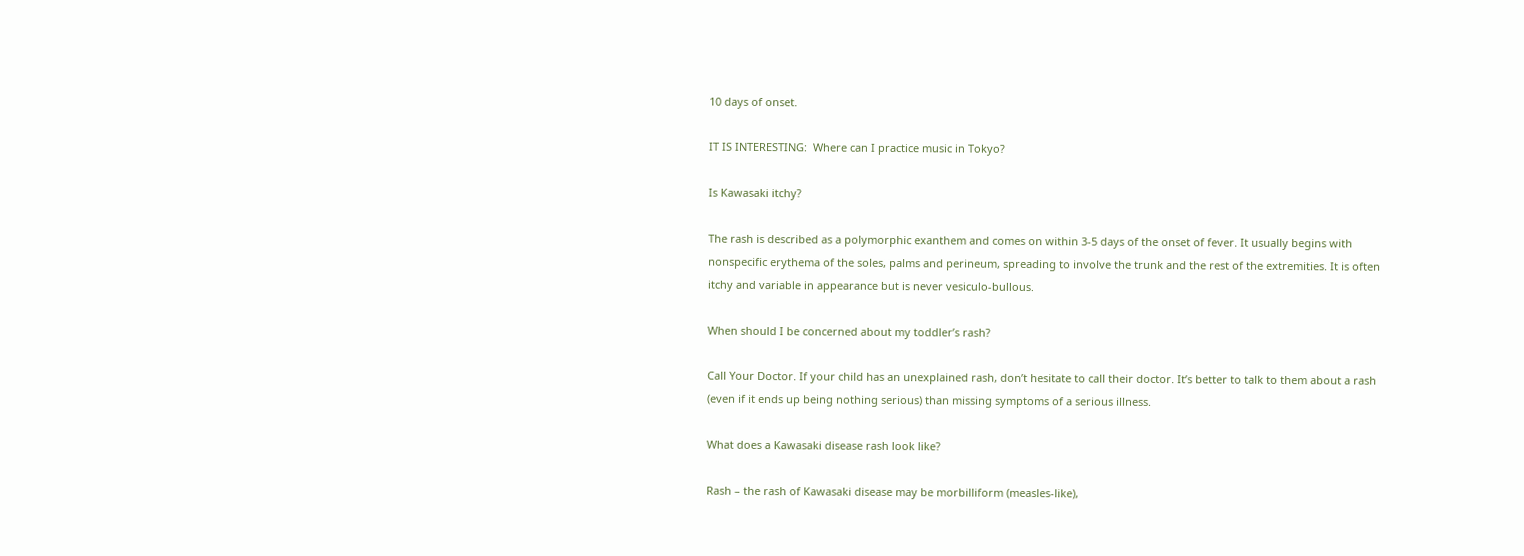10 days of onset.

IT IS INTERESTING:  Where can I practice music in Tokyo?

Is Kawasaki itchy?

The rash is described as a polymorphic exanthem and comes on within 3-5 days of the onset of fever. It usually begins with nonspecific erythema of the soles, palms and perineum, spreading to involve the trunk and the rest of the extremities. It is often itchy and variable in appearance but is never vesiculo-bullous.

When should I be concerned about my toddler’s rash?

Call Your Doctor. If your child has an unexplained rash, don’t hesitate to call their doctor. It’s better to talk to them about a rash (even if it ends up being nothing serious) than missing symptoms of a serious illness.

What does a Kawasaki disease rash look like?

Rash – the rash of Kawasaki disease may be morbilliform (measles-like),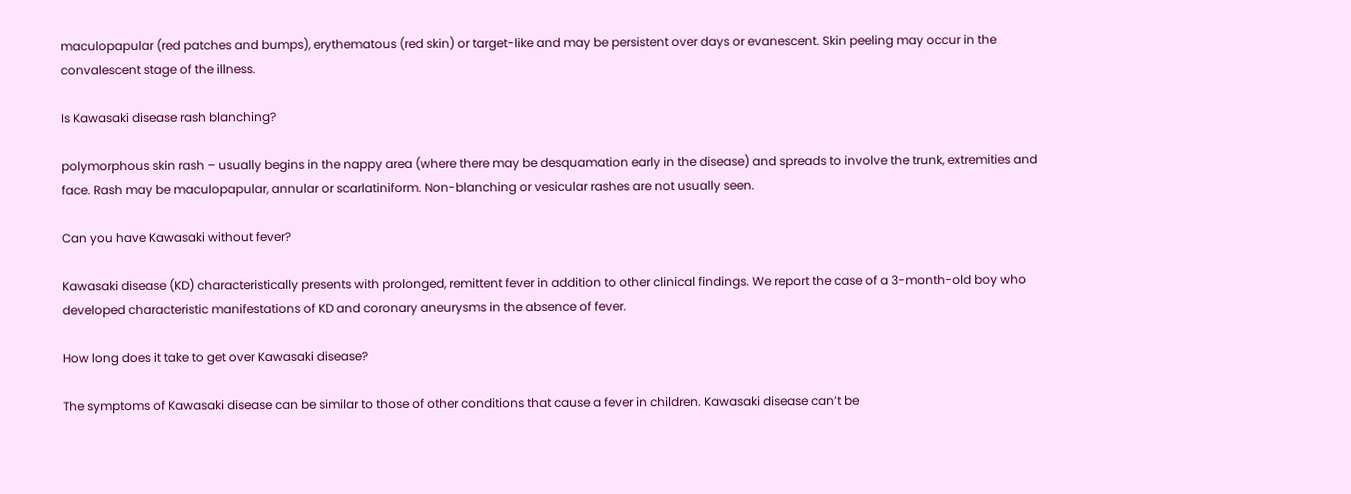maculopapular (red patches and bumps), erythematous (red skin) or target-like and may be persistent over days or evanescent. Skin peeling may occur in the convalescent stage of the illness.

Is Kawasaki disease rash blanching?

polymorphous skin rash – usually begins in the nappy area (where there may be desquamation early in the disease) and spreads to involve the trunk, extremities and face. Rash may be maculopapular, annular or scarlatiniform. Non-blanching or vesicular rashes are not usually seen.

Can you have Kawasaki without fever?

Kawasaki disease (KD) characteristically presents with prolonged, remittent fever in addition to other clinical findings. We report the case of a 3-month-old boy who developed characteristic manifestations of KD and coronary aneurysms in the absence of fever.

How long does it take to get over Kawasaki disease?

The symptoms of Kawasaki disease can be similar to those of other conditions that cause a fever in children. Kawasaki disease can’t be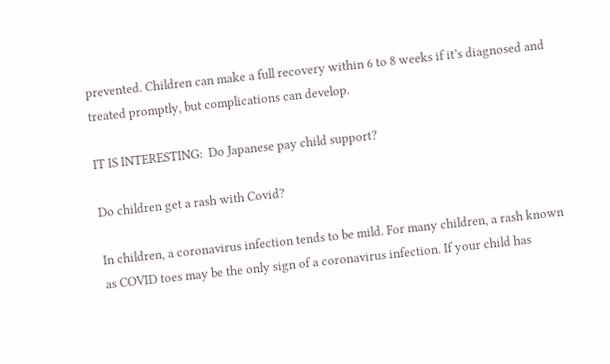prevented. Children can make a full recovery within 6 to 8 weeks if it’s diagnosed and treated promptly, but complications can develop.

IT IS INTERESTING:  Do Japanese pay child support?

Do children get a rash with Covid?

In children, a coronavirus infection tends to be mild. For many children, a rash known as COVID toes may be the only sign of a coronavirus infection. If your child has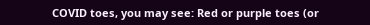COVID toes, you may see: Red or purple toes (or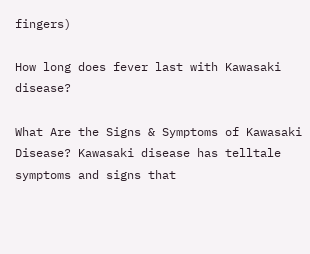fingers)

How long does fever last with Kawasaki disease?

What Are the Signs & Symptoms of Kawasaki Disease? Kawasaki disease has telltale symptoms and signs that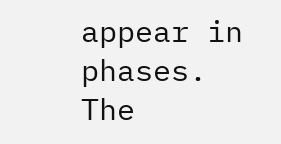appear in phases. The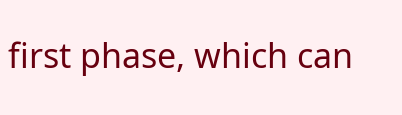first phase, which can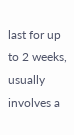last for up to 2 weeks, usually involves a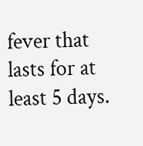fever that lasts for at least 5 days.